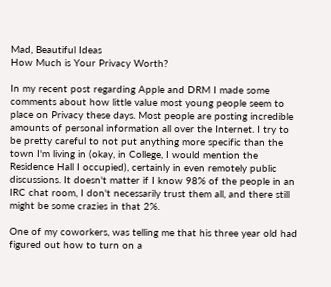Mad, Beautiful Ideas
How Much is Your Privacy Worth?

In my recent post regarding Apple and DRM I made some comments about how little value most young people seem to place on Privacy these days. Most people are posting incredible amounts of personal information all over the Internet. I try to be pretty careful to not put anything more specific than the town I'm living in (okay, in College, I would mention the Residence Hall I occupied), certainly in even remotely public discussions. It doesn't matter if I know 98% of the people in an IRC chat room, I don't necessarily trust them all, and there still might be some crazies in that 2%.

One of my coworkers, was telling me that his three year old had figured out how to turn on a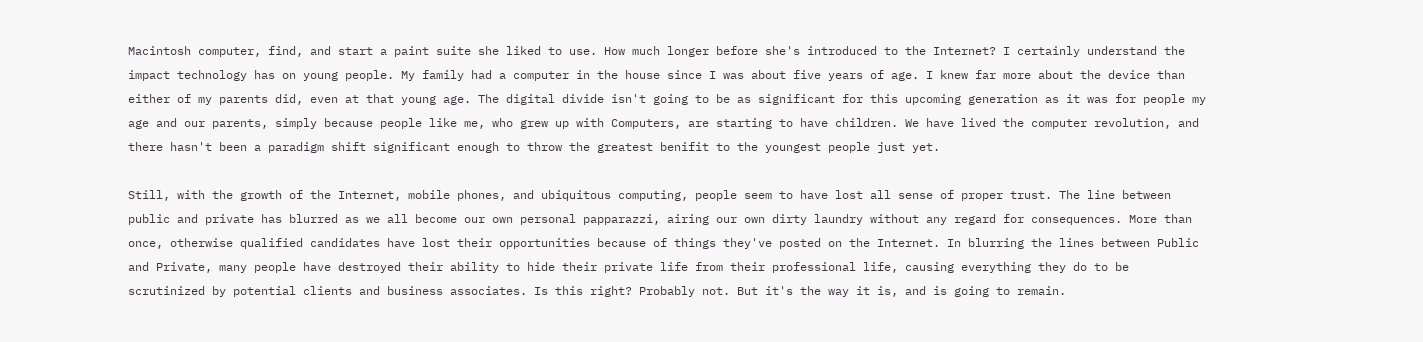Macintosh computer, find, and start a paint suite she liked to use. How much longer before she's introduced to the Internet? I certainly understand the impact technology has on young people. My family had a computer in the house since I was about five years of age. I knew far more about the device than either of my parents did, even at that young age. The digital divide isn't going to be as significant for this upcoming generation as it was for people my age and our parents, simply because people like me, who grew up with Computers, are starting to have children. We have lived the computer revolution, and there hasn't been a paradigm shift significant enough to throw the greatest benifit to the youngest people just yet.

Still, with the growth of the Internet, mobile phones, and ubiquitous computing, people seem to have lost all sense of proper trust. The line between public and private has blurred as we all become our own personal papparazzi, airing our own dirty laundry without any regard for consequences. More than once, otherwise qualified candidates have lost their opportunities because of things they've posted on the Internet. In blurring the lines between Public and Private, many people have destroyed their ability to hide their private life from their professional life, causing everything they do to be scrutinized by potential clients and business associates. Is this right? Probably not. But it's the way it is, and is going to remain.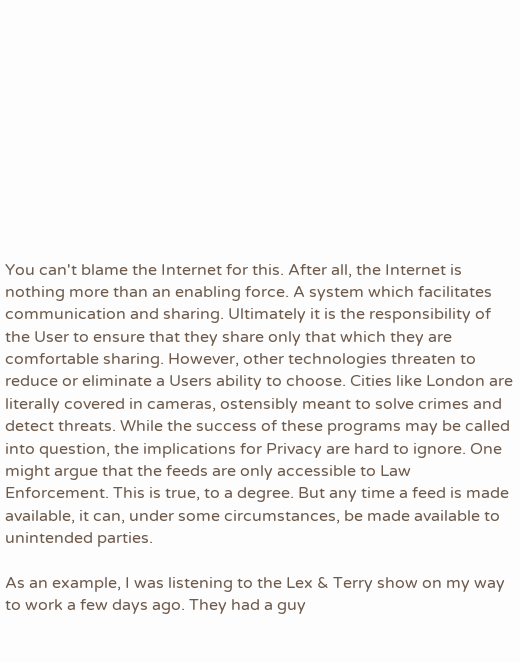You can't blame the Internet for this. After all, the Internet is nothing more than an enabling force. A system which facilitates communication and sharing. Ultimately it is the responsibility of the User to ensure that they share only that which they are comfortable sharing. However, other technologies threaten to reduce or eliminate a Users ability to choose. Cities like London are literally covered in cameras, ostensibly meant to solve crimes and detect threats. While the success of these programs may be called into question, the implications for Privacy are hard to ignore. One might argue that the feeds are only accessible to Law Enforcement. This is true, to a degree. But any time a feed is made available, it can, under some circumstances, be made available to unintended parties.

As an example, I was listening to the Lex & Terry show on my way to work a few days ago. They had a guy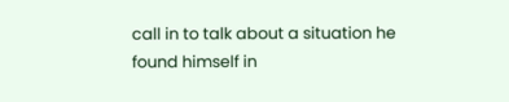call in to talk about a situation he found himself in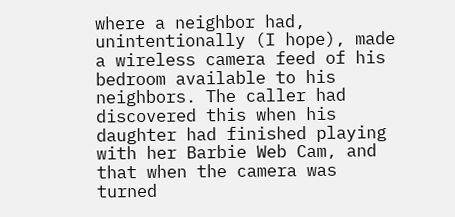where a neighbor had, unintentionally (I hope), made a wireless camera feed of his bedroom available to his neighbors. The caller had discovered this when his daughter had finished playing with her Barbie Web Cam, and that when the camera was turned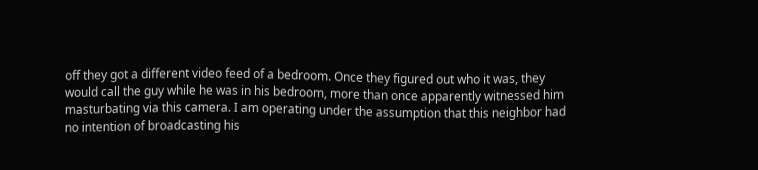off they got a different video feed of a bedroom. Once they figured out who it was, they would call the guy while he was in his bedroom, more than once apparently witnessed him masturbating via this camera. I am operating under the assumption that this neighbor had no intention of broadcasting his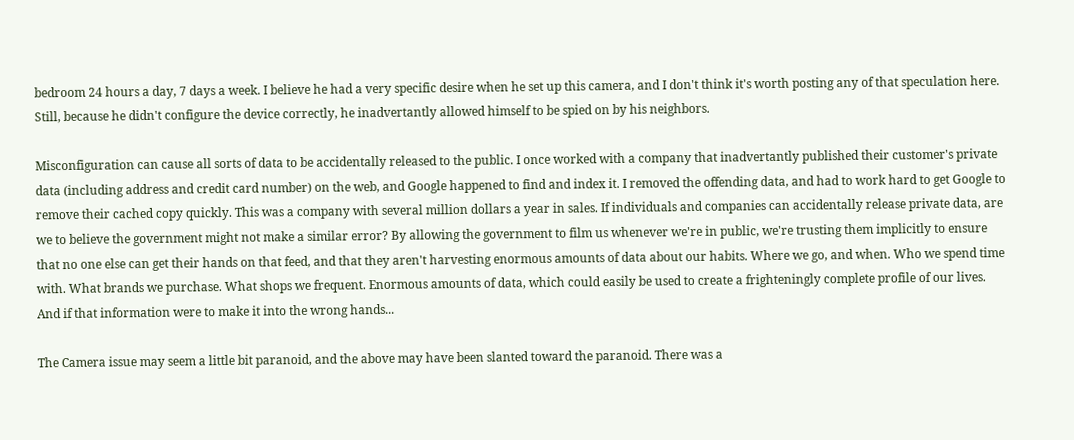bedroom 24 hours a day, 7 days a week. I believe he had a very specific desire when he set up this camera, and I don't think it's worth posting any of that speculation here. Still, because he didn't configure the device correctly, he inadvertantly allowed himself to be spied on by his neighbors.

Misconfiguration can cause all sorts of data to be accidentally released to the public. I once worked with a company that inadvertantly published their customer's private data (including address and credit card number) on the web, and Google happened to find and index it. I removed the offending data, and had to work hard to get Google to remove their cached copy quickly. This was a company with several million dollars a year in sales. If individuals and companies can accidentally release private data, are we to believe the government might not make a similar error? By allowing the government to film us whenever we're in public, we're trusting them implicitly to ensure that no one else can get their hands on that feed, and that they aren't harvesting enormous amounts of data about our habits. Where we go, and when. Who we spend time with. What brands we purchase. What shops we frequent. Enormous amounts of data, which could easily be used to create a frighteningly complete profile of our lives. And if that information were to make it into the wrong hands...

The Camera issue may seem a little bit paranoid, and the above may have been slanted toward the paranoid. There was a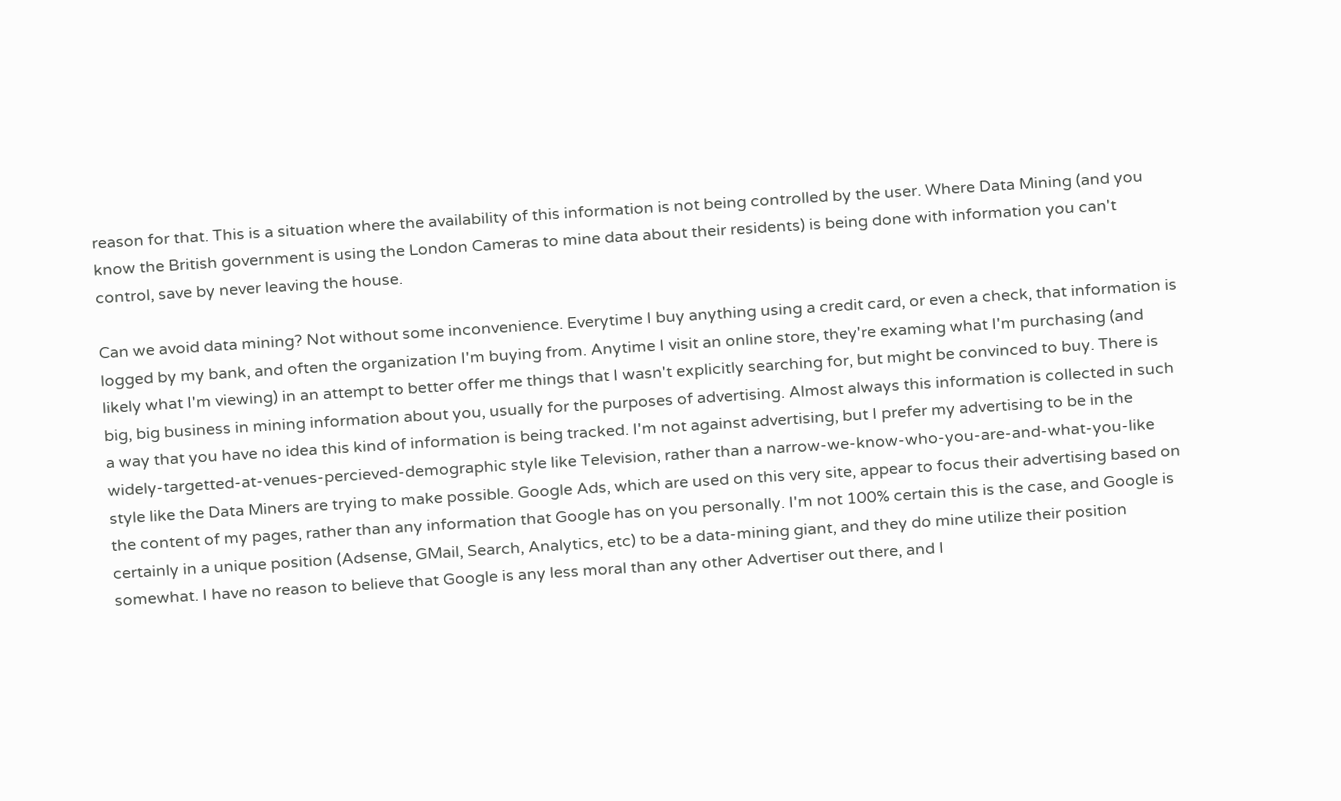reason for that. This is a situation where the availability of this information is not being controlled by the user. Where Data Mining (and you know the British government is using the London Cameras to mine data about their residents) is being done with information you can't control, save by never leaving the house.

Can we avoid data mining? Not without some inconvenience. Everytime I buy anything using a credit card, or even a check, that information is logged by my bank, and often the organization I'm buying from. Anytime I visit an online store, they're examing what I'm purchasing (and likely what I'm viewing) in an attempt to better offer me things that I wasn't explicitly searching for, but might be convinced to buy. There is big, big business in mining information about you, usually for the purposes of advertising. Almost always this information is collected in such a way that you have no idea this kind of information is being tracked. I'm not against advertising, but I prefer my advertising to be in the widely-targetted-at-venues-percieved-demographic style like Television, rather than a narrow-we-know-who-you-are-and-what-you-like style like the Data Miners are trying to make possible. Google Ads, which are used on this very site, appear to focus their advertising based on the content of my pages, rather than any information that Google has on you personally. I'm not 100% certain this is the case, and Google is certainly in a unique position (Adsense, GMail, Search, Analytics, etc) to be a data-mining giant, and they do mine utilize their position somewhat. I have no reason to believe that Google is any less moral than any other Advertiser out there, and I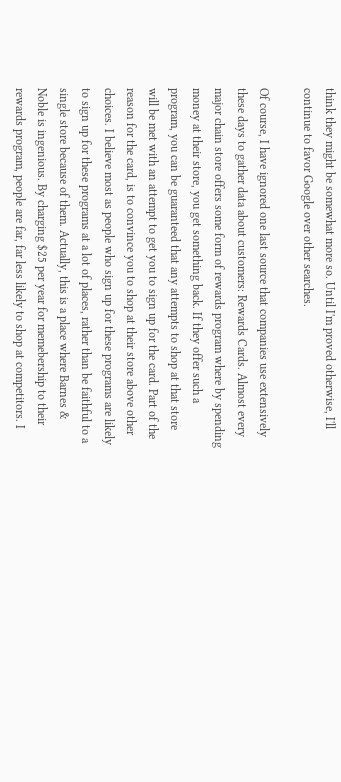think they might be somewhat more so. Until I'm proved otherwise, I'll continue to favor Google over other searches.

Of course, I have ignored one last source that companies use extensively these days to gather data about customers: Rewards Cards. Almost every major chain store offers some form of rewards program where by spending money at their store, you get something back. If they offer such a program, you can be guaranteed that any attempts to shop at that store will be met with an attempt to get you to sign up for the card. Part of the reason for the card, is to convince you to shop at their store above other choices. I believe most as people who sign up for these programs are likely to sign up for these programs at a lot of places, rather than be faithful to a single store because of them. Actually, this is a place where Barnes & Noble is ingenious. By charging $25 per year for memebership to their rewards program, people are far, far less likely to shop at competitors. I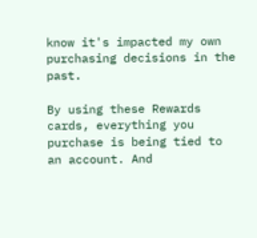know it's impacted my own purchasing decisions in the past.

By using these Rewards cards, everything you purchase is being tied to an account. And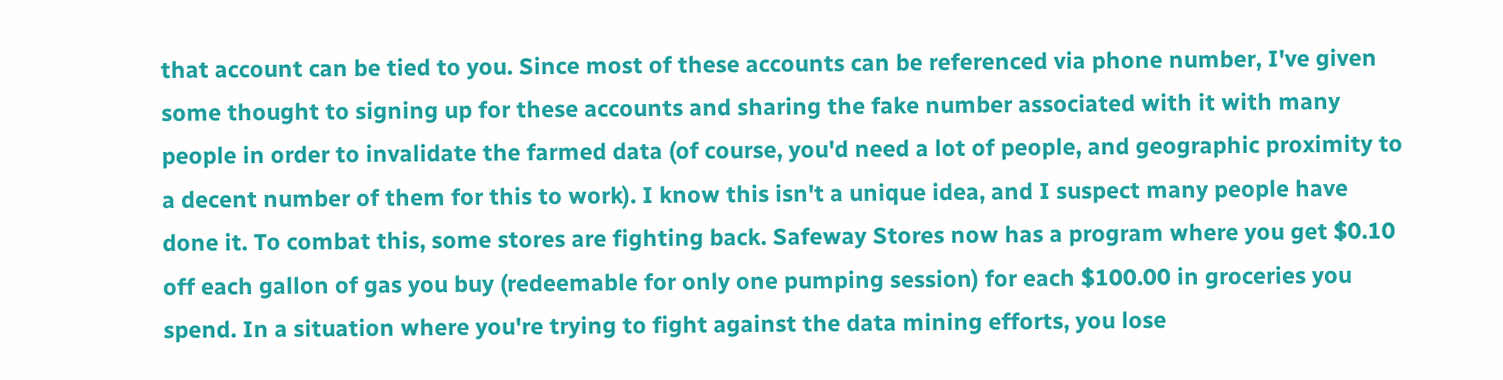that account can be tied to you. Since most of these accounts can be referenced via phone number, I've given some thought to signing up for these accounts and sharing the fake number associated with it with many people in order to invalidate the farmed data (of course, you'd need a lot of people, and geographic proximity to a decent number of them for this to work). I know this isn't a unique idea, and I suspect many people have done it. To combat this, some stores are fighting back. Safeway Stores now has a program where you get $0.10 off each gallon of gas you buy (redeemable for only one pumping session) for each $100.00 in groceries you spend. In a situation where you're trying to fight against the data mining efforts, you lose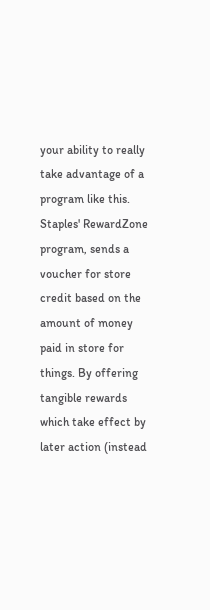your ability to really take advantage of a program like this. Staples' RewardZone program, sends a voucher for store credit based on the amount of money paid in store for things. By offering tangible rewards which take effect by later action (instead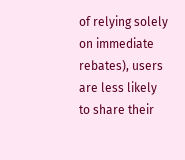of relying solely on immediate rebates), users are less likely to share their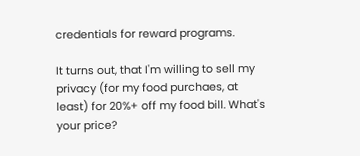credentials for reward programs.

It turns out, that I'm willing to sell my privacy (for my food purchaes, at least) for 20%+ off my food bill. What's your price?